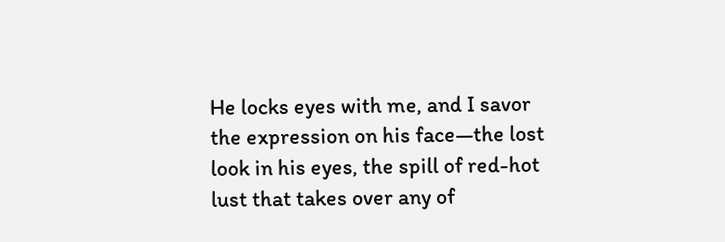He locks eyes with me, and I savor the expression on his face—the lost look in his eyes, the spill of red-hot lust that takes over any of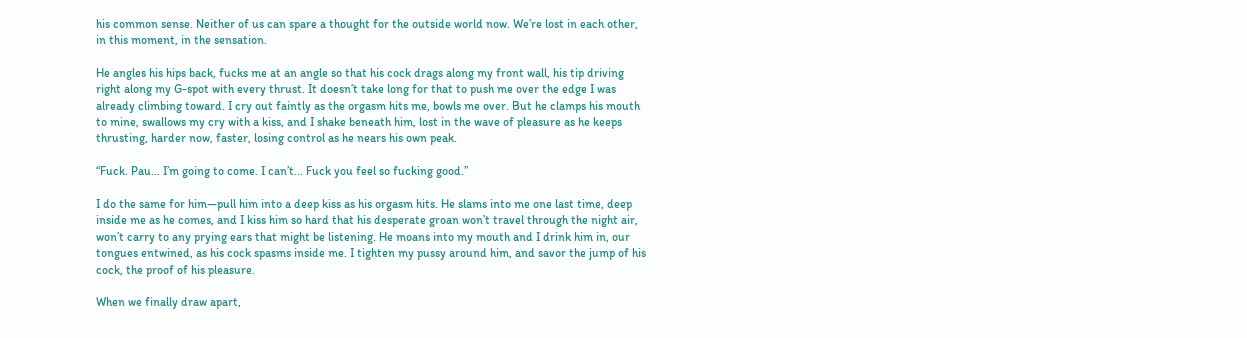his common sense. Neither of us can spare a thought for the outside world now. We’re lost in each other, in this moment, in the sensation.

He angles his hips back, fucks me at an angle so that his cock drags along my front wall, his tip driving right along my G-spot with every thrust. It doesn’t take long for that to push me over the edge I was already climbing toward. I cry out faintly as the orgasm hits me, bowls me over. But he clamps his mouth to mine, swallows my cry with a kiss, and I shake beneath him, lost in the wave of pleasure as he keeps thrusting, harder now, faster, losing control as he nears his own peak.

“Fuck. Pau… I’m going to come. I can’t... Fuck you feel so fucking good.”

I do the same for him—pull him into a deep kiss as his orgasm hits. He slams into me one last time, deep inside me as he comes, and I kiss him so hard that his desperate groan won’t travel through the night air, won’t carry to any prying ears that might be listening. He moans into my mouth and I drink him in, our tongues entwined, as his cock spasms inside me. I tighten my pussy around him, and savor the jump of his cock, the proof of his pleasure.

When we finally draw apart,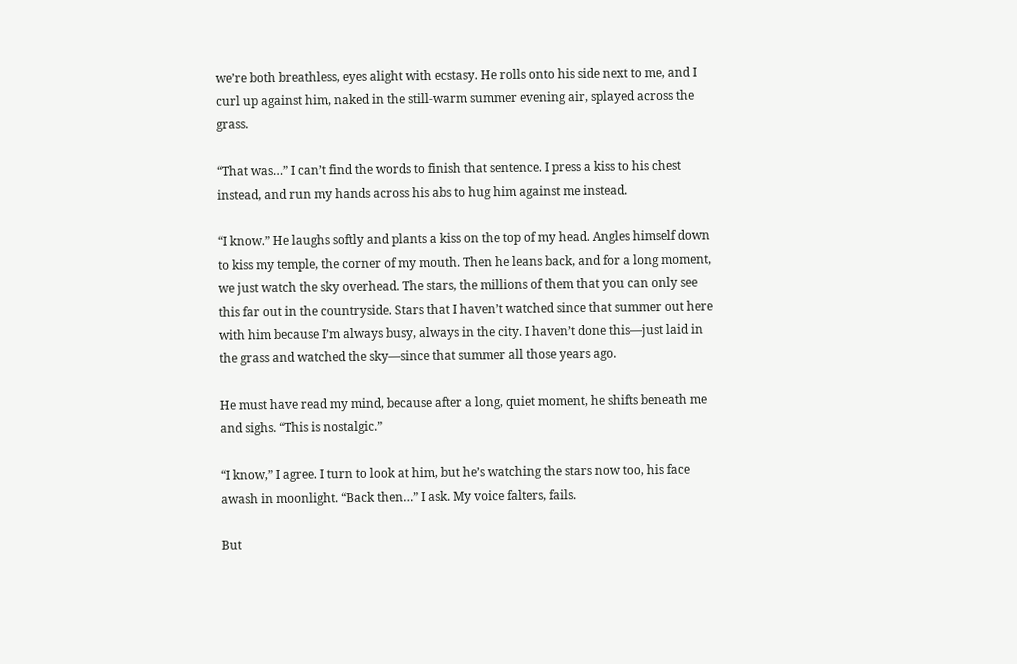we’re both breathless, eyes alight with ecstasy. He rolls onto his side next to me, and I curl up against him, naked in the still-warm summer evening air, splayed across the grass.

“That was…” I can’t find the words to finish that sentence. I press a kiss to his chest instead, and run my hands across his abs to hug him against me instead.

“I know.” He laughs softly and plants a kiss on the top of my head. Angles himself down to kiss my temple, the corner of my mouth. Then he leans back, and for a long moment, we just watch the sky overhead. The stars, the millions of them that you can only see this far out in the countryside. Stars that I haven’t watched since that summer out here with him because I’m always busy, always in the city. I haven’t done this—just laid in the grass and watched the sky—since that summer all those years ago.

He must have read my mind, because after a long, quiet moment, he shifts beneath me and sighs. “This is nostalgic.”

“I know,” I agree. I turn to look at him, but he’s watching the stars now too, his face awash in moonlight. “Back then…” I ask. My voice falters, fails.

But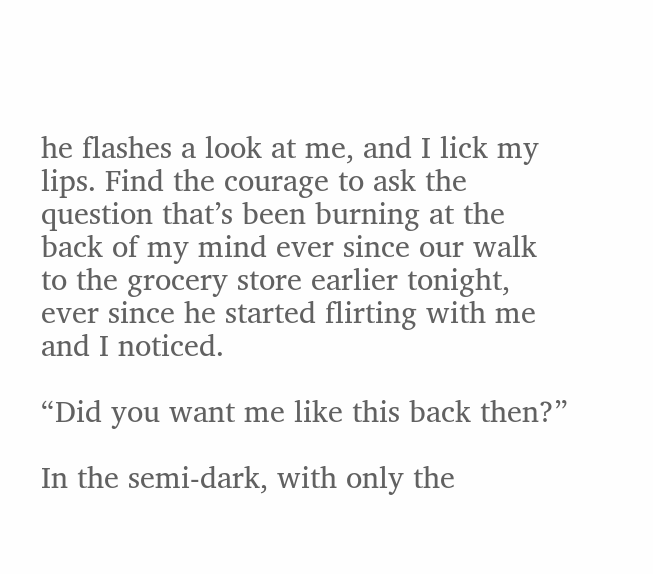he flashes a look at me, and I lick my lips. Find the courage to ask the question that’s been burning at the back of my mind ever since our walk to the grocery store earlier tonight, ever since he started flirting with me and I noticed.

“Did you want me like this back then?”

In the semi-dark, with only the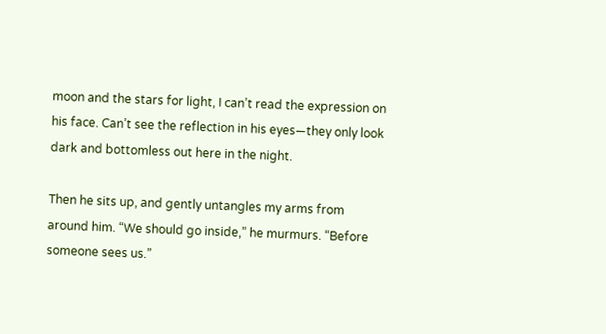moon and the stars for light, I can’t read the expression on his face. Can’t see the reflection in his eyes—they only look dark and bottomless out here in the night.

Then he sits up, and gently untangles my arms from around him. “We should go inside,” he murmurs. “Before someone sees us.”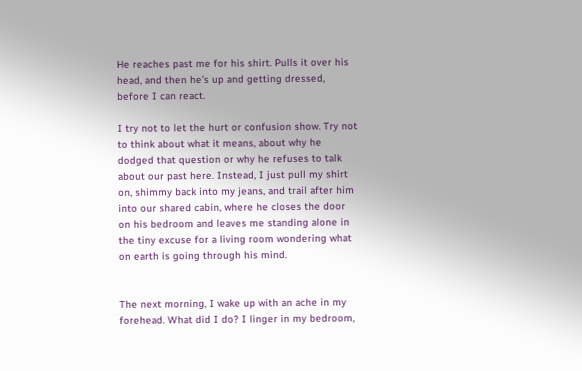He reaches past me for his shirt. Pulls it over his head, and then he’s up and getting dressed, before I can react.

I try not to let the hurt or confusion show. Try not to think about what it means, about why he dodged that question or why he refuses to talk about our past here. Instead, I just pull my shirt on, shimmy back into my jeans, and trail after him into our shared cabin, where he closes the door on his bedroom and leaves me standing alone in the tiny excuse for a living room wondering what on earth is going through his mind.


The next morning, I wake up with an ache in my forehead. What did I do? I linger in my bedroom,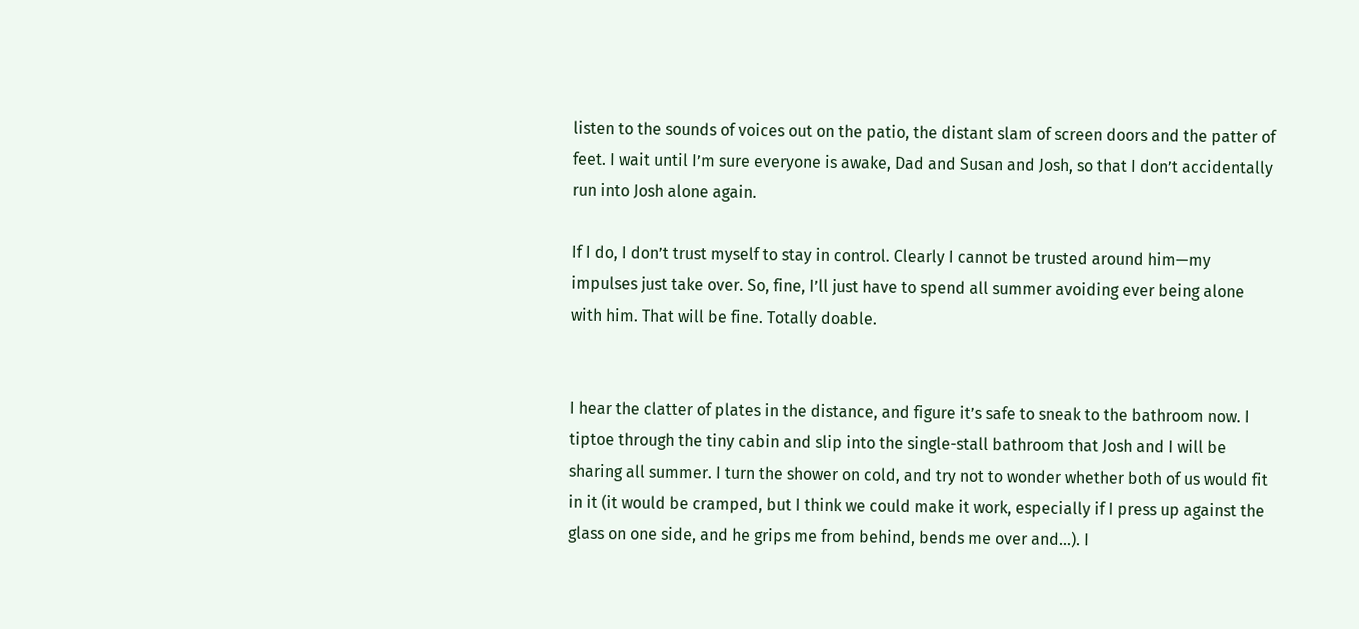listen to the sounds of voices out on the patio, the distant slam of screen doors and the patter of feet. I wait until I’m sure everyone is awake, Dad and Susan and Josh, so that I don’t accidentally run into Josh alone again.

If I do, I don’t trust myself to stay in control. Clearly I cannot be trusted around him—my impulses just take over. So, fine, I’ll just have to spend all summer avoiding ever being alone with him. That will be fine. Totally doable.


I hear the clatter of plates in the distance, and figure it’s safe to sneak to the bathroom now. I tiptoe through the tiny cabin and slip into the single-stall bathroom that Josh and I will be sharing all summer. I turn the shower on cold, and try not to wonder whether both of us would fit in it (it would be cramped, but I think we could make it work, especially if I press up against the glass on one side, and he grips me from behind, bends me over and…). I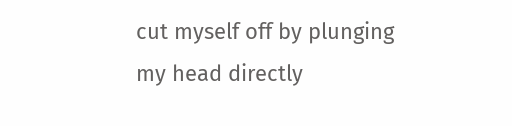cut myself off by plunging my head directly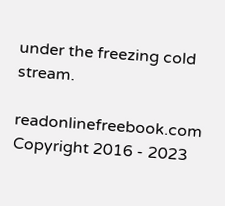under the freezing cold stream.

readonlinefreebook.com Copyright 2016 - 2023